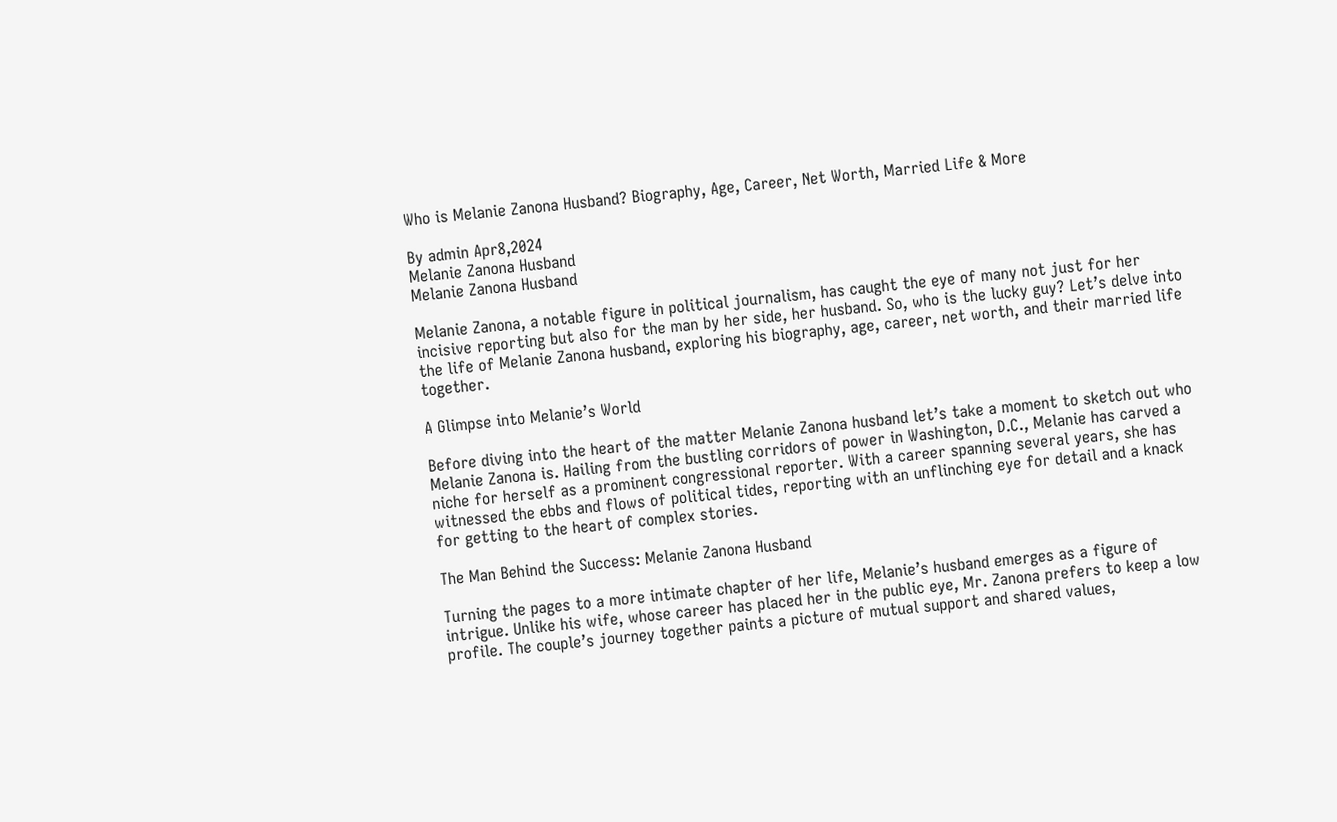Who is Melanie Zanona Husband? Biography, Age, Career, Net Worth, Married Life & More

By admin Apr8,2024
Melanie Zanona Husband
Melanie Zanona Husband

Melanie Zanona, a notable figure in political journalism, has caught the eye of many not just for her incisive reporting but also for the man by her side, her husband. So, who is the lucky guy? Let’s delve into the life of Melanie Zanona husband, exploring his biography, age, career, net worth, and their married life together.

A Glimpse into Melanie’s World

Before diving into the heart of the matter Melanie Zanona husband let’s take a moment to sketch out who Melanie Zanona is. Hailing from the bustling corridors of power in Washington, D.C., Melanie has carved a niche for herself as a prominent congressional reporter. With a career spanning several years, she has witnessed the ebbs and flows of political tides, reporting with an unflinching eye for detail and a knack for getting to the heart of complex stories.

The Man Behind the Success: Melanie Zanona Husband

Turning the pages to a more intimate chapter of her life, Melanie’s husband emerges as a figure of intrigue. Unlike his wife, whose career has placed her in the public eye, Mr. Zanona prefers to keep a low profile. The couple’s journey together paints a picture of mutual support and shared values,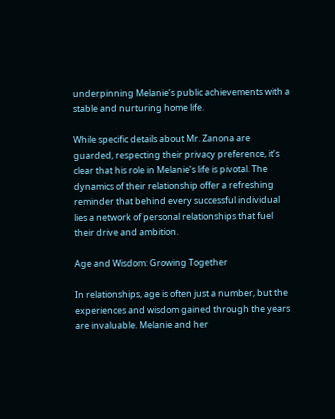underpinning Melanie’s public achievements with a stable and nurturing home life.

While specific details about Mr. Zanona are guarded, respecting their privacy preference, it’s clear that his role in Melanie’s life is pivotal. The dynamics of their relationship offer a refreshing reminder that behind every successful individual lies a network of personal relationships that fuel their drive and ambition.

Age and Wisdom: Growing Together

In relationships, age is often just a number, but the experiences and wisdom gained through the years are invaluable. Melanie and her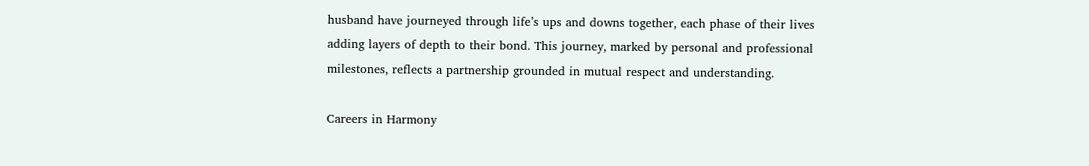husband have journeyed through life’s ups and downs together, each phase of their lives adding layers of depth to their bond. This journey, marked by personal and professional milestones, reflects a partnership grounded in mutual respect and understanding.

Careers in Harmony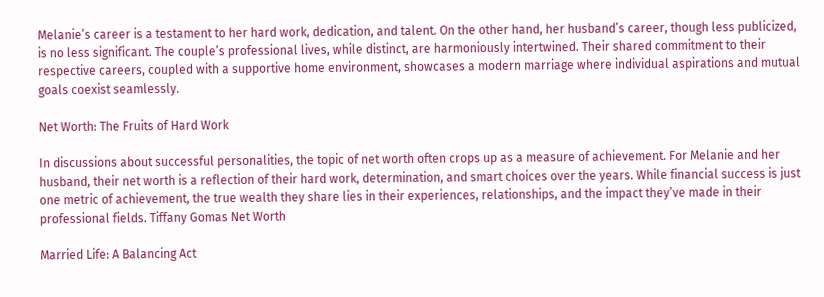Melanie’s career is a testament to her hard work, dedication, and talent. On the other hand, her husband’s career, though less publicized, is no less significant. The couple’s professional lives, while distinct, are harmoniously intertwined. Their shared commitment to their respective careers, coupled with a supportive home environment, showcases a modern marriage where individual aspirations and mutual goals coexist seamlessly.

Net Worth: The Fruits of Hard Work

In discussions about successful personalities, the topic of net worth often crops up as a measure of achievement. For Melanie and her husband, their net worth is a reflection of their hard work, determination, and smart choices over the years. While financial success is just one metric of achievement, the true wealth they share lies in their experiences, relationships, and the impact they’ve made in their professional fields. Tiffany Gomas Net Worth

Married Life: A Balancing Act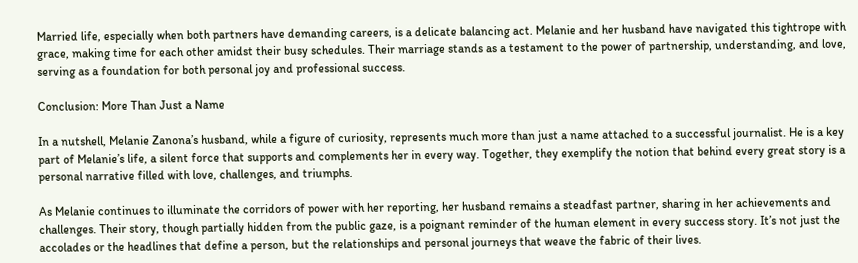Married life, especially when both partners have demanding careers, is a delicate balancing act. Melanie and her husband have navigated this tightrope with grace, making time for each other amidst their busy schedules. Their marriage stands as a testament to the power of partnership, understanding, and love, serving as a foundation for both personal joy and professional success.

Conclusion: More Than Just a Name

In a nutshell, Melanie Zanona’s husband, while a figure of curiosity, represents much more than just a name attached to a successful journalist. He is a key part of Melanie’s life, a silent force that supports and complements her in every way. Together, they exemplify the notion that behind every great story is a personal narrative filled with love, challenges, and triumphs.

As Melanie continues to illuminate the corridors of power with her reporting, her husband remains a steadfast partner, sharing in her achievements and challenges. Their story, though partially hidden from the public gaze, is a poignant reminder of the human element in every success story. It’s not just the accolades or the headlines that define a person, but the relationships and personal journeys that weave the fabric of their lives.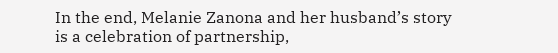In the end, Melanie Zanona and her husband’s story is a celebration of partnership,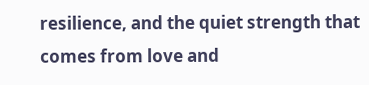resilience, and the quiet strength that comes from love and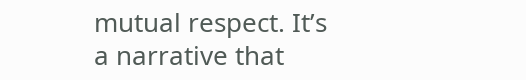mutual respect. It’s a narrative that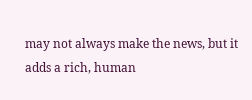may not always make the news, but it adds a rich, human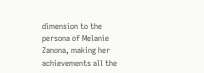dimension to the persona of Melanie Zanona, making her achievements all the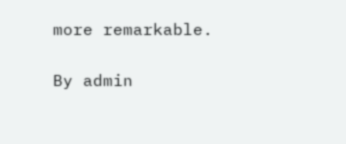more remarkable.

By admin